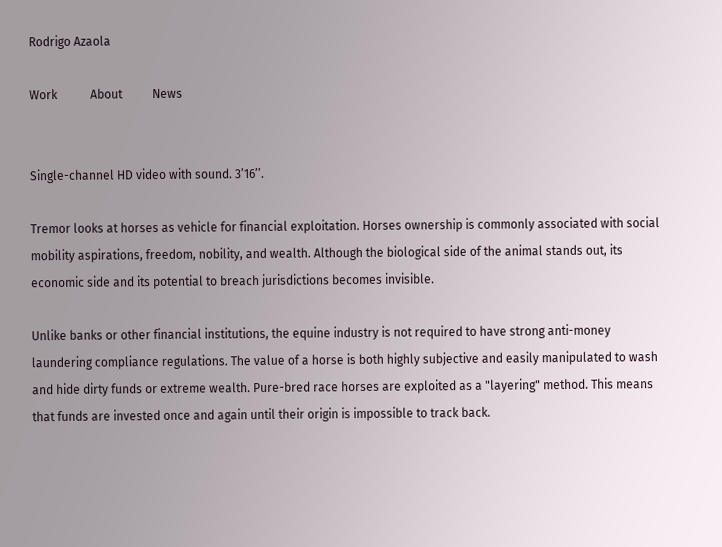Rodrigo Azaola

Work           About          News


Single-channel HD video with sound. 3’16’’.

Tremor looks at horses as vehicle for financial exploitation. Horses ownership is commonly associated with social mobility aspirations, freedom, nobility, and wealth. Although the biological side of the animal stands out, its economic side and its potential to breach jurisdictions becomes invisible.

Unlike banks or other financial institutions, the equine industry is not required to have strong anti-money laundering compliance regulations. The value of a horse is both highly subjective and easily manipulated to wash and hide dirty funds or extreme wealth. Pure-bred race horses are exploited as a "layering" method. This means that funds are invested once and again until their origin is impossible to track back.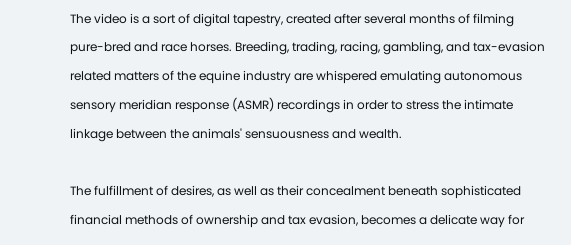The video is a sort of digital tapestry, created after several months of filming pure-bred and race horses. Breeding, trading, racing, gambling, and tax-evasion related matters of the equine industry are whispered emulating autonomous sensory meridian response (ASMR) recordings in order to stress the intimate linkage between the animals' sensuousness and wealth.

The fulfillment of desires, as well as their concealment beneath sophisticated financial methods of ownership and tax evasion, becomes a delicate way for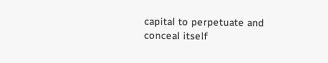capital to perpetuate and conceal itself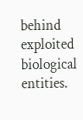behind exploited biological entities.